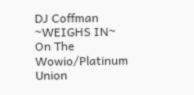DJ Coffman ~WEIGHS IN~ On The Wowio/Platinum Union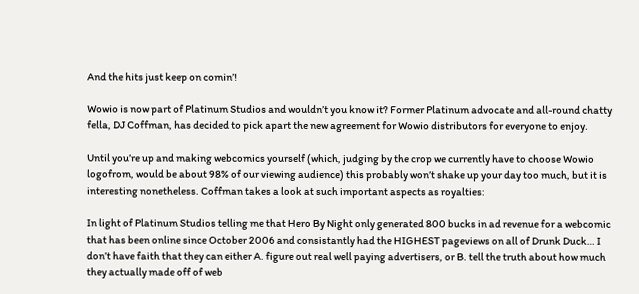And the hits just keep on comin’!

Wowio is now part of Platinum Studios and wouldn’t you know it? Former Platinum advocate and all-round chatty fella, DJ Coffman, has decided to pick apart the new agreement for Wowio distributors for everyone to enjoy.

Until you’re up and making webcomics yourself (which, judging by the crop we currently have to choose Wowio logofrom, would be about 98% of our viewing audience) this probably won’t shake up your day too much, but it is interesting nonetheless. Coffman takes a look at such important aspects as royalties:

In light of Platinum Studios telling me that Hero By Night only generated 800 bucks in ad revenue for a webcomic that has been online since October 2006 and consistantly had the HIGHEST pageviews on all of Drunk Duck… I don’t have faith that they can either A. figure out real well paying advertisers, or B. tell the truth about how much they actually made off of web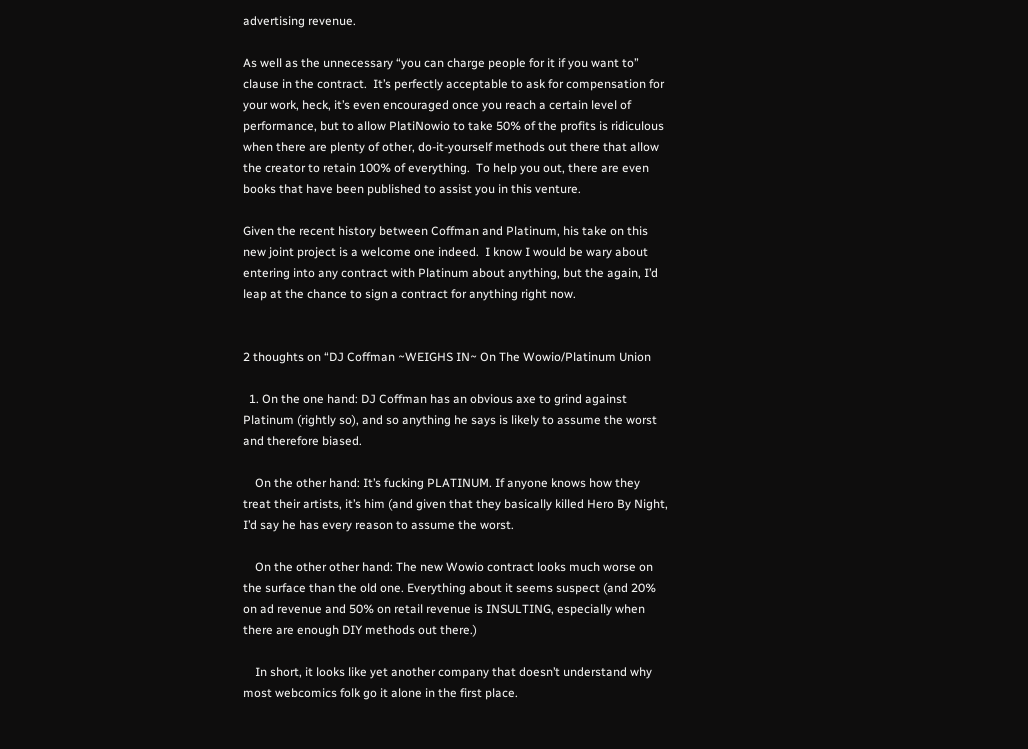advertising revenue.

As well as the unnecessary “you can charge people for it if you want to” clause in the contract.  It’s perfectly acceptable to ask for compensation for your work, heck, it’s even encouraged once you reach a certain level of performance, but to allow PlatiNowio to take 50% of the profits is ridiculous when there are plenty of other, do-it-yourself methods out there that allow the creator to retain 100% of everything.  To help you out, there are even books that have been published to assist you in this venture.

Given the recent history between Coffman and Platinum, his take on this new joint project is a welcome one indeed.  I know I would be wary about entering into any contract with Platinum about anything, but the again, I’d leap at the chance to sign a contract for anything right now.


2 thoughts on “DJ Coffman ~WEIGHS IN~ On The Wowio/Platinum Union

  1. On the one hand: DJ Coffman has an obvious axe to grind against Platinum (rightly so), and so anything he says is likely to assume the worst and therefore biased.

    On the other hand: It’s fucking PLATINUM. If anyone knows how they treat their artists, it’s him (and given that they basically killed Hero By Night, I’d say he has every reason to assume the worst.

    On the other other hand: The new Wowio contract looks much worse on the surface than the old one. Everything about it seems suspect (and 20% on ad revenue and 50% on retail revenue is INSULTING, especially when there are enough DIY methods out there.)

    In short, it looks like yet another company that doesn’t understand why most webcomics folk go it alone in the first place.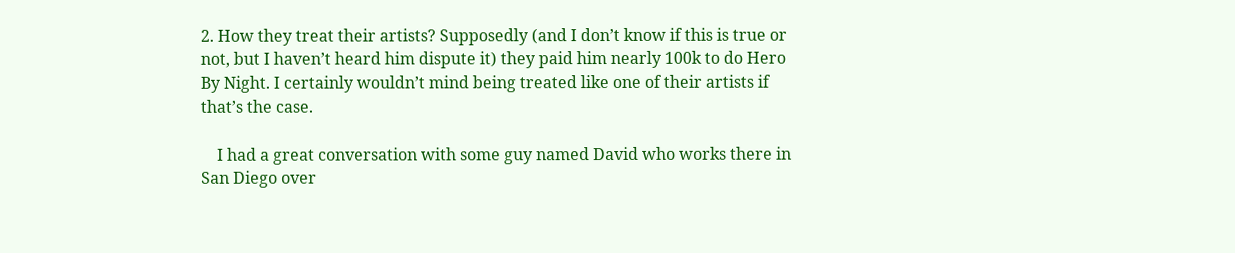2. How they treat their artists? Supposedly (and I don’t know if this is true or not, but I haven’t heard him dispute it) they paid him nearly 100k to do Hero By Night. I certainly wouldn’t mind being treated like one of their artists if that’s the case.

    I had a great conversation with some guy named David who works there in San Diego over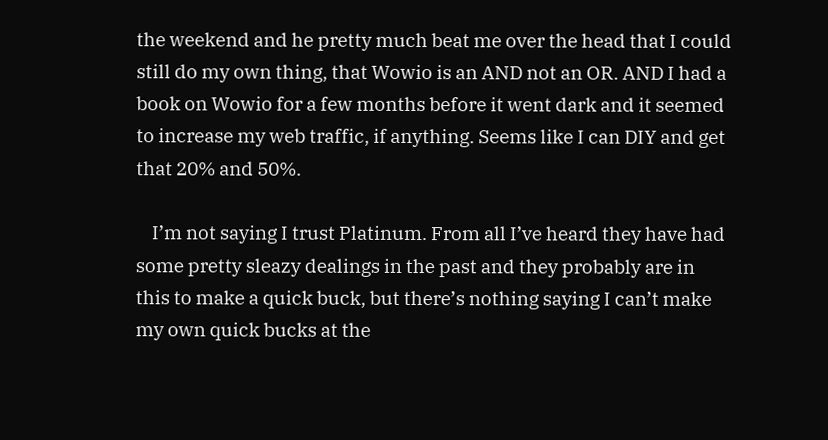the weekend and he pretty much beat me over the head that I could still do my own thing, that Wowio is an AND not an OR. AND I had a book on Wowio for a few months before it went dark and it seemed to increase my web traffic, if anything. Seems like I can DIY and get that 20% and 50%.

    I’m not saying I trust Platinum. From all I’ve heard they have had some pretty sleazy dealings in the past and they probably are in this to make a quick buck, but there’s nothing saying I can’t make my own quick bucks at the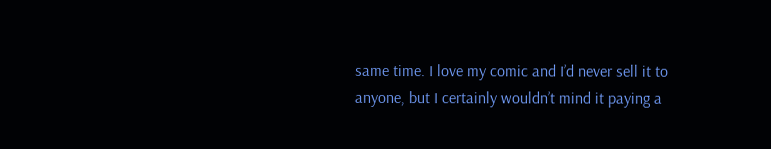same time. I love my comic and I’d never sell it to anyone, but I certainly wouldn’t mind it paying a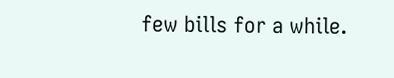few bills for a while.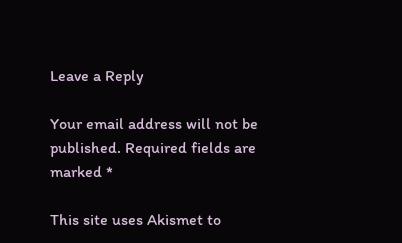Leave a Reply

Your email address will not be published. Required fields are marked *

This site uses Akismet to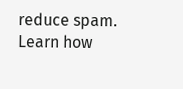reduce spam. Learn how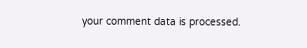your comment data is processed.